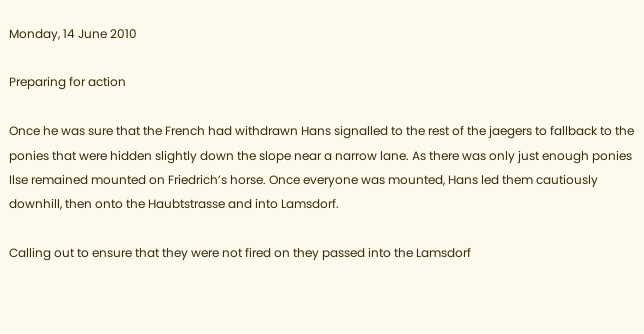Monday, 14 June 2010

Preparing for action

Once he was sure that the French had withdrawn Hans signalled to the rest of the jaegers to fallback to the ponies that were hidden slightly down the slope near a narrow lane. As there was only just enough ponies Ilse remained mounted on Friedrich’s horse. Once everyone was mounted, Hans led them cautiously downhill, then onto the Haubtstrasse and into Lamsdorf.

Calling out to ensure that they were not fired on they passed into the Lamsdorf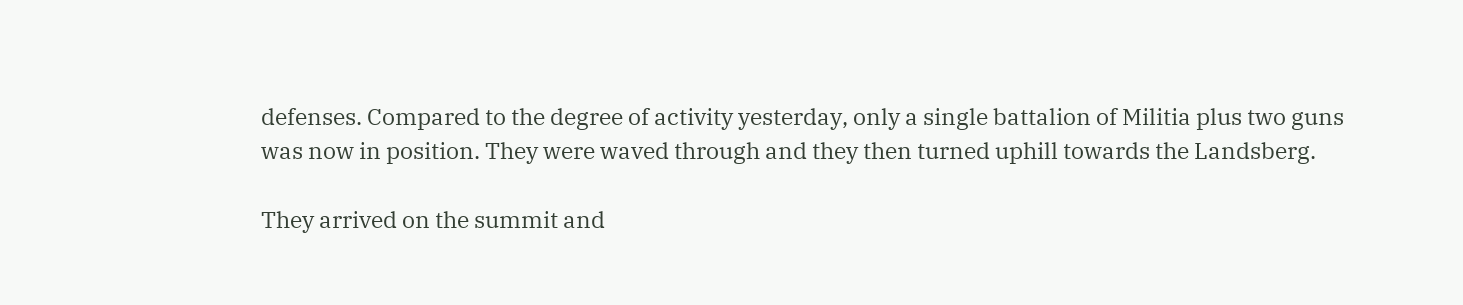defenses. Compared to the degree of activity yesterday, only a single battalion of Militia plus two guns was now in position. They were waved through and they then turned uphill towards the Landsberg.

They arrived on the summit and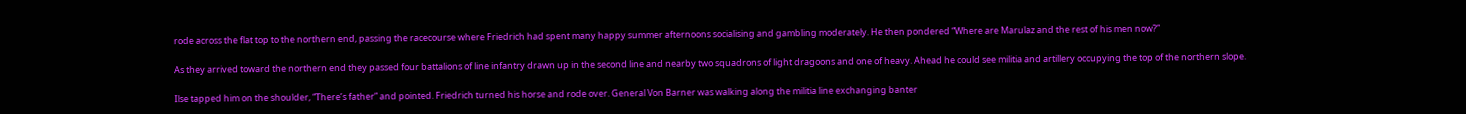rode across the flat top to the northern end, passing the racecourse where Friedrich had spent many happy summer afternoons socialising and gambling moderately. He then pondered “Where are Marulaz and the rest of his men now?”

As they arrived toward the northern end they passed four battalions of line infantry drawn up in the second line and nearby two squadrons of light dragoons and one of heavy. Ahead he could see militia and artillery occupying the top of the northern slope.

Ilse tapped him on the shoulder, “There’s father” and pointed. Friedrich turned his horse and rode over. General Von Barner was walking along the militia line exchanging banter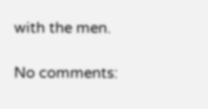with the men.

No comments: